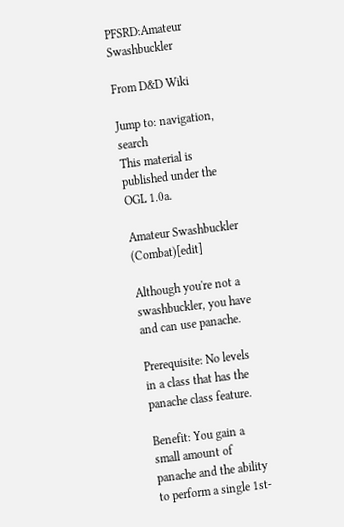PFSRD:Amateur Swashbuckler

From D&D Wiki

Jump to: navigation, search
This material is published under the OGL 1.0a.

Amateur Swashbuckler (Combat)[edit]

Although you're not a swashbuckler, you have and can use panache.

Prerequisite: No levels in a class that has the panache class feature.

Benefit: You gain a small amount of panache and the ability to perform a single 1st-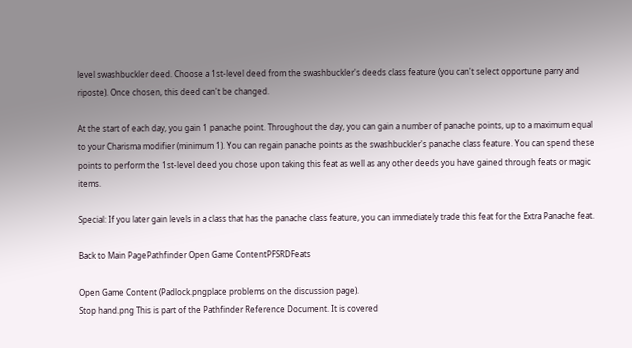level swashbuckler deed. Choose a 1st-level deed from the swashbuckler's deeds class feature (you can't select opportune parry and riposte). Once chosen, this deed can't be changed.

At the start of each day, you gain 1 panache point. Throughout the day, you can gain a number of panache points, up to a maximum equal to your Charisma modifier (minimum 1). You can regain panache points as the swashbuckler's panache class feature. You can spend these points to perform the 1st-level deed you chose upon taking this feat as well as any other deeds you have gained through feats or magic items.

Special: If you later gain levels in a class that has the panache class feature, you can immediately trade this feat for the Extra Panache feat.

Back to Main PagePathfinder Open Game ContentPFSRDFeats

Open Game Content (Padlock.pngplace problems on the discussion page).
Stop hand.png This is part of the Pathfinder Reference Document. It is covered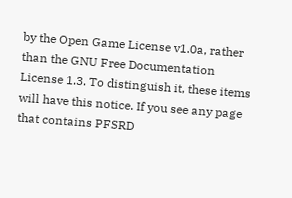by the Open Game License v1.0a, rather than the GNU Free Documentation License 1.3. To distinguish it, these items will have this notice. If you see any page that contains PFSRD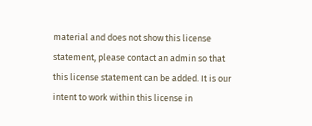material and does not show this license statement, please contact an admin so that this license statement can be added. It is our intent to work within this license in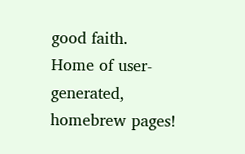good faith.
Home of user-generated,
homebrew pages!